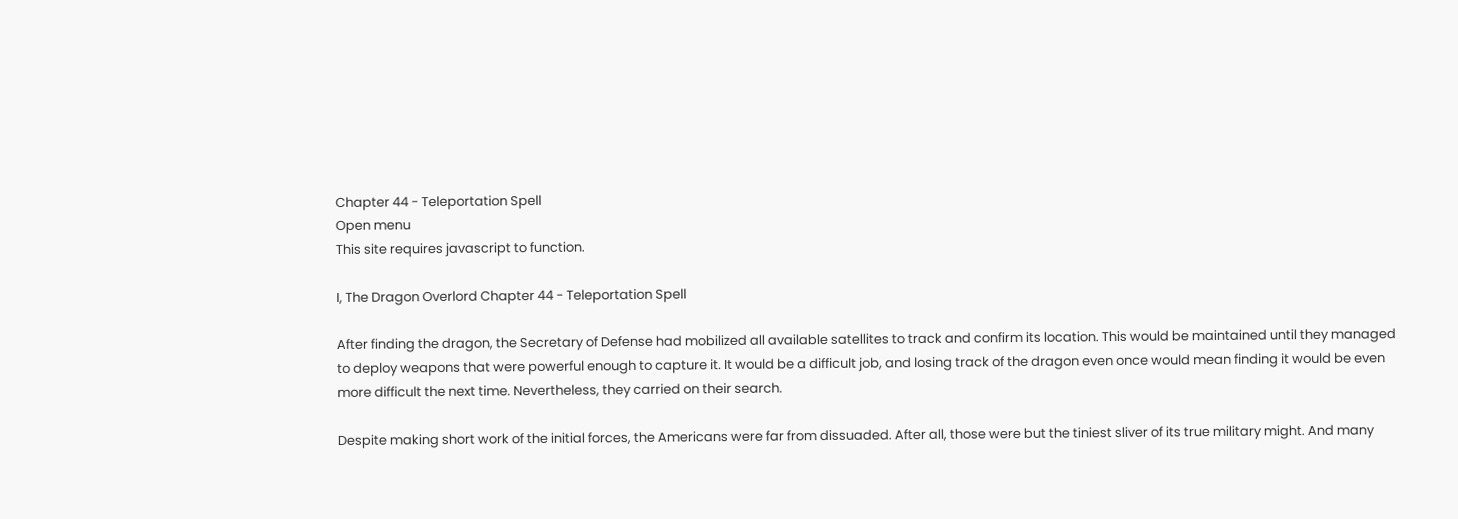Chapter 44 - Teleportation Spell
Open menu
This site requires javascript to function.

I, The Dragon Overlord Chapter 44 - Teleportation Spell

After finding the dragon, the Secretary of Defense had mobilized all available satellites to track and confirm its location. This would be maintained until they managed to deploy weapons that were powerful enough to capture it. It would be a difficult job, and losing track of the dragon even once would mean finding it would be even more difficult the next time. Nevertheless, they carried on their search.

Despite making short work of the initial forces, the Americans were far from dissuaded. After all, those were but the tiniest sliver of its true military might. And many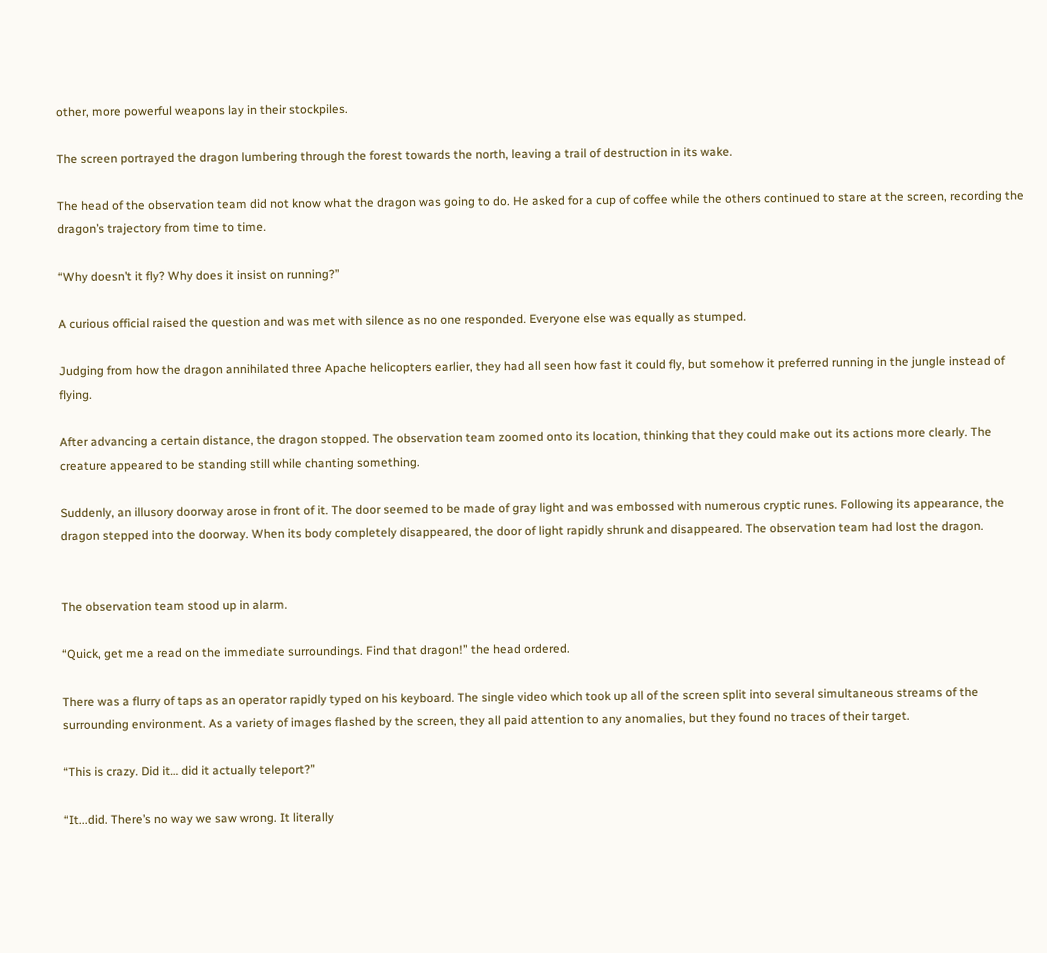other, more powerful weapons lay in their stockpiles.

The screen portrayed the dragon lumbering through the forest towards the north, leaving a trail of destruction in its wake.

The head of the observation team did not know what the dragon was going to do. He asked for a cup of coffee while the others continued to stare at the screen, recording the dragon’s trajectory from time to time.

“Why doesn’t it fly? Why does it insist on running?”

A curious official raised the question and was met with silence as no one responded. Everyone else was equally as stumped.

Judging from how the dragon annihilated three Apache helicopters earlier, they had all seen how fast it could fly, but somehow it preferred running in the jungle instead of flying.

After advancing a certain distance, the dragon stopped. The observation team zoomed onto its location, thinking that they could make out its actions more clearly. The creature appeared to be standing still while chanting something.

Suddenly, an illusory doorway arose in front of it. The door seemed to be made of gray light and was embossed with numerous cryptic runes. Following its appearance, the dragon stepped into the doorway. When its body completely disappeared, the door of light rapidly shrunk and disappeared. The observation team had lost the dragon.


The observation team stood up in alarm.

“Quick, get me a read on the immediate surroundings. Find that dragon!” the head ordered.

There was a flurry of taps as an operator rapidly typed on his keyboard. The single video which took up all of the screen split into several simultaneous streams of the surrounding environment. As a variety of images flashed by the screen, they all paid attention to any anomalies, but they found no traces of their target.

“This is crazy. Did it… did it actually teleport?”

“It...did. There’s no way we saw wrong. It literally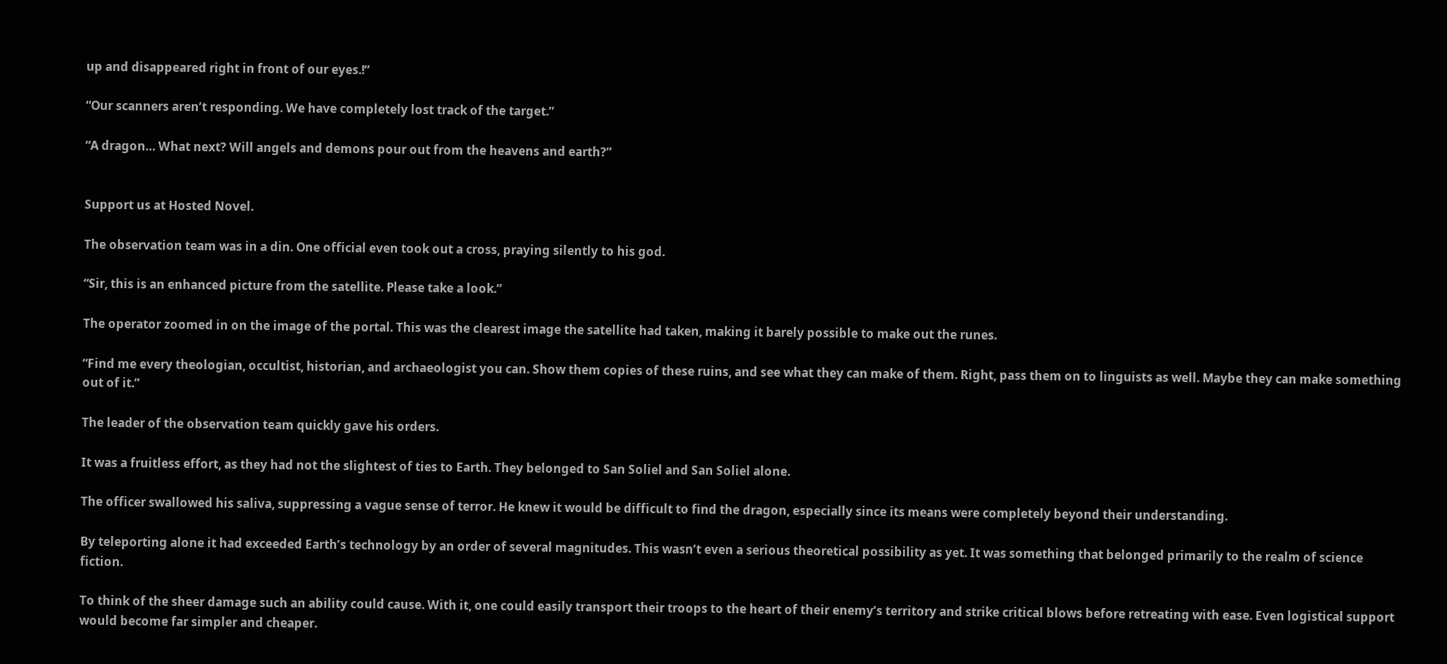up and disappeared right in front of our eyes.!”

“Our scanners aren’t responding. We have completely lost track of the target.”

“A dragon… What next? Will angels and demons pour out from the heavens and earth?”


Support us at Hosted Novel.

The observation team was in a din. One official even took out a cross, praying silently to his god.

“Sir, this is an enhanced picture from the satellite. Please take a look.”

The operator zoomed in on the image of the portal. This was the clearest image the satellite had taken, making it barely possible to make out the runes.

“Find me every theologian, occultist, historian, and archaeologist you can. Show them copies of these ruins, and see what they can make of them. Right, pass them on to linguists as well. Maybe they can make something out of it.”

The leader of the observation team quickly gave his orders.

It was a fruitless effort, as they had not the slightest of ties to Earth. They belonged to San Soliel and San Soliel alone.

The officer swallowed his saliva, suppressing a vague sense of terror. He knew it would be difficult to find the dragon, especially since its means were completely beyond their understanding.

By teleporting alone it had exceeded Earth’s technology by an order of several magnitudes. This wasn’t even a serious theoretical possibility as yet. It was something that belonged primarily to the realm of science fiction.

To think of the sheer damage such an ability could cause. With it, one could easily transport their troops to the heart of their enemy’s territory and strike critical blows before retreating with ease. Even logistical support would become far simpler and cheaper.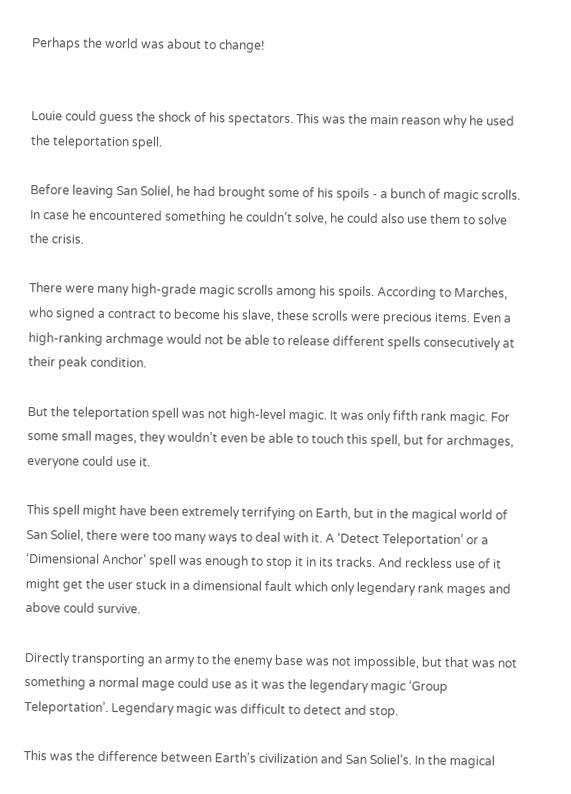Perhaps the world was about to change!


Louie could guess the shock of his spectators. This was the main reason why he used the teleportation spell.

Before leaving San Soliel, he had brought some of his spoils - a bunch of magic scrolls. In case he encountered something he couldn’t solve, he could also use them to solve the crisis.

There were many high-grade magic scrolls among his spoils. According to Marches, who signed a contract to become his slave, these scrolls were precious items. Even a high-ranking archmage would not be able to release different spells consecutively at their peak condition.

But the teleportation spell was not high-level magic. It was only fifth rank magic. For some small mages, they wouldn’t even be able to touch this spell, but for archmages, everyone could use it.

This spell might have been extremely terrifying on Earth, but in the magical world of San Soliel, there were too many ways to deal with it. A ‘Detect Teleportation’ or a ‘Dimensional Anchor’ spell was enough to stop it in its tracks. And reckless use of it might get the user stuck in a dimensional fault which only legendary rank mages and above could survive.

Directly transporting an army to the enemy base was not impossible, but that was not something a normal mage could use as it was the legendary magic ‘Group Teleportation’. Legendary magic was difficult to detect and stop.

This was the difference between Earth’s civilization and San Soliel’s. In the magical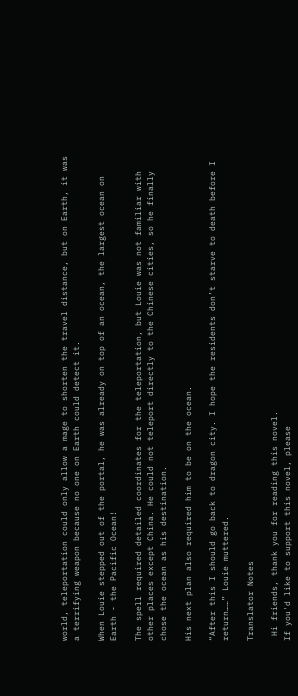world, teleportation could only allow a mage to shorten the travel distance, but on Earth, it was a terrifying weapon because no one on Earth could detect it.

When Louie stepped out of the portal, he was already on top of an ocean, the largest ocean on Earth - the Pacific Ocean!

The spell required detailed coordinates for the teleportation, but Louie was not familiar with other places except China. He could not teleport directly to the Chinese cities, so he finally chose the ocean as his destination.

His next plan also required him to be on the ocean.

“After this I should go back to dragon city. I hope the residents don’t starve to death before I return……” Louie muttered.

Translator Notes

 Hi friends, thank you for reading this novel.
If you'd like to support this novel, please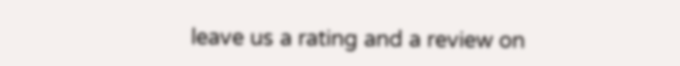leave us a rating and a review on